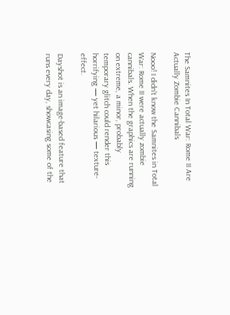The Samnites In Total War: Rome II Are Actually Zombie Cannibals

Nooo! I didn't know the Samnites in Total War: Rome II were actually zombie cannibals. When the graphics are running on extreme, a minor, probably temporary glitch could render this horrifying — yet hilarious — texture-effect.

Dayshot is an image-based feature that runs every day, showcasing some of the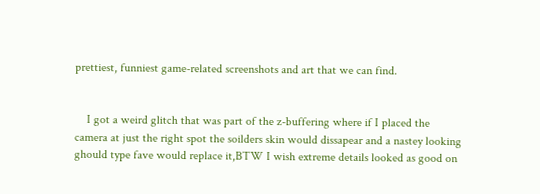prettiest, funniest game-related screenshots and art that we can find.


    I got a weird glitch that was part of the z-buffering where if I placed the camera at just the right spot the soilders skin would dissapear and a nastey looking ghould type fave would replace it,BTW I wish extreme details looked as good on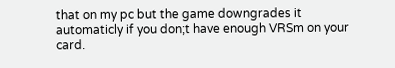that on my pc but the game downgrades it automaticly if you don;t have enough VRSm on your card.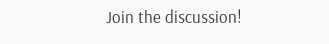Join the discussion!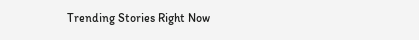Trending Stories Right Now